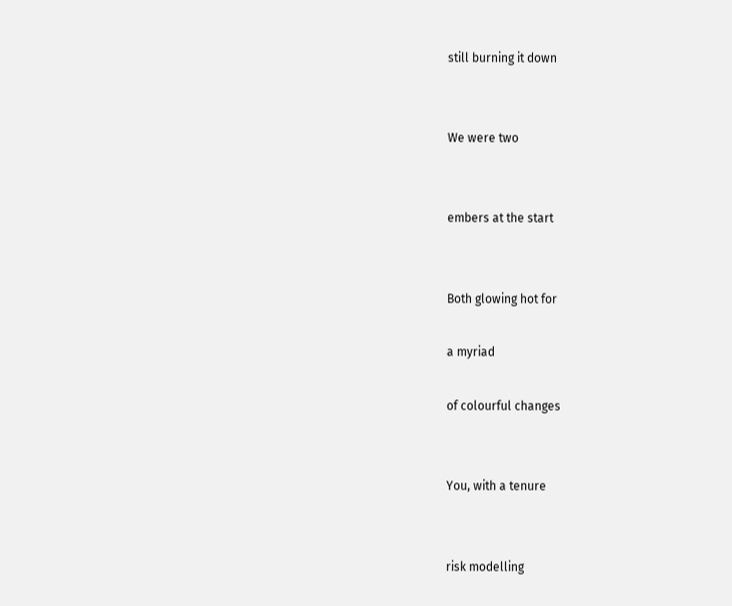still burning it down


We were two


embers at the start


Both glowing hot for

a myriad

of colourful changes


You, with a tenure


risk modelling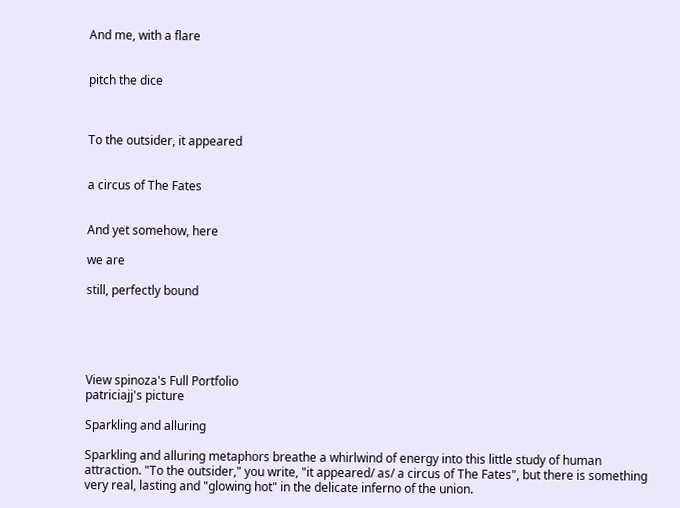And me, with a flare


pitch the dice



To the outsider, it appeared


a circus of The Fates


And yet somehow, here

we are

still, perfectly bound





View spinoza's Full Portfolio
patriciajj's picture

Sparkling and alluring

Sparkling and alluring metaphors breathe a whirlwind of energy into this little study of human attraction. "To the outsider," you write, "it appeared/ as/ a circus of The Fates", but there is something very real, lasting and "glowing hot" in the delicate inferno of the union.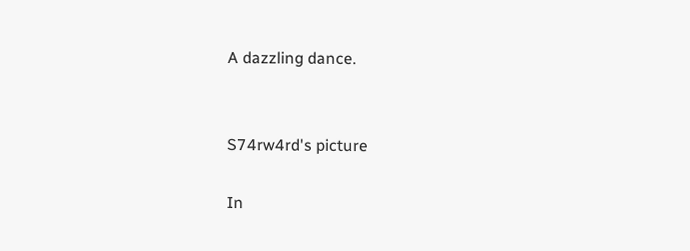A dazzling dance.


S74rw4rd's picture

In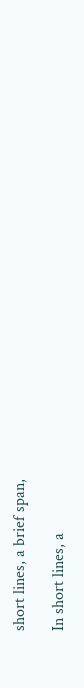short lines, a brief span,

In short lines, a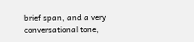brief span, and a very conversational tone,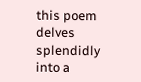this poem delves splendidly into a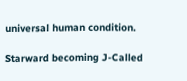universal human condition.

Starward becoming J-Called